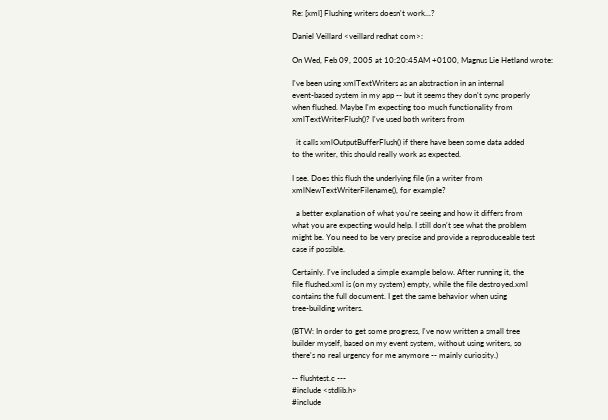Re: [xml] Flushing writers doesn't work...?

Daniel Veillard <veillard redhat com>:

On Wed, Feb 09, 2005 at 10:20:45AM +0100, Magnus Lie Hetland wrote:

I've been using xmlTextWriters as an abstraction in an internal
event-based system in my app -- but it seems they don't sync properly
when flushed. Maybe I'm expecting too much functionality from
xmlTextWriterFlush()? I've used both writers from

  it calls xmlOutputBufferFlush() if there have been some data added
to the writer, this should really work as expected.

I see. Does this flush the underlying file (in a writer from
xmlNewTextWriterFilename(), for example?

  a better explanation of what you're seeing and how it differs from
what you are expecting would help. I still don't see what the problem
might be. You need to be very precise and provide a reproduceable test
case if possible.

Certainly. I've included a simple example below. After running it, the
file flushed.xml is (on my system) empty, while the file destroyed.xml
contains the full document. I get the same behavior when using
tree-building writers.

(BTW: In order to get some progress, I've now written a small tree
builder myself, based on my event system, without using writers, so
there's no real urgency for me anymore -- mainly curiosity.)

-- flushtest.c ---
#include <stdlib.h>
#include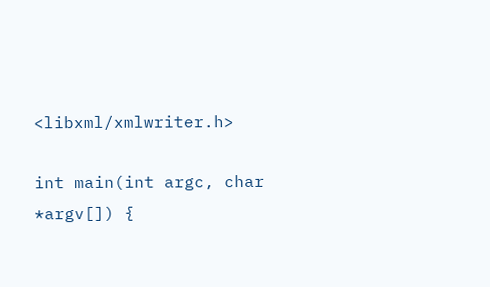<libxml/xmlwriter.h>

int main(int argc, char *argv[]) {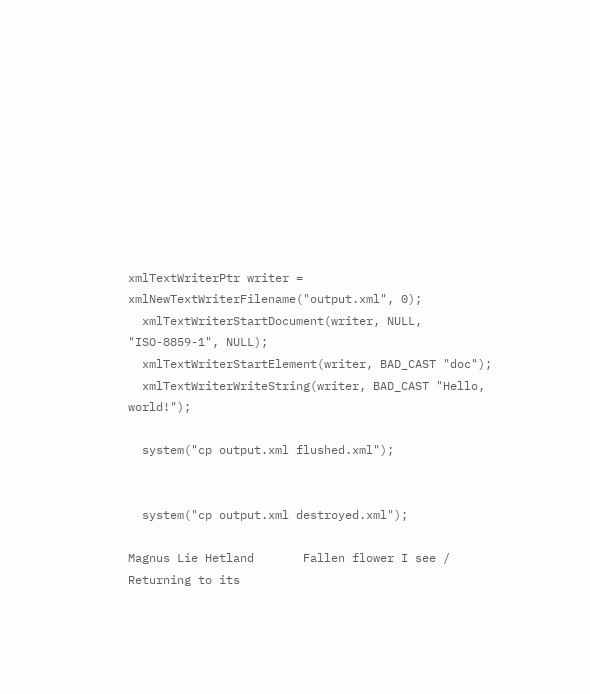xmlTextWriterPtr writer = xmlNewTextWriterFilename("output.xml", 0);
  xmlTextWriterStartDocument(writer, NULL, "ISO-8859-1", NULL);
  xmlTextWriterStartElement(writer, BAD_CAST "doc");
  xmlTextWriterWriteString(writer, BAD_CAST "Hello, world!");

  system("cp output.xml flushed.xml");


  system("cp output.xml destroyed.xml");

Magnus Lie Hetland       Fallen flower I see / Returning to its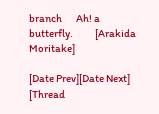branch       Ah! a butterfly.           [Arakida Moritake]

[Date Prev][Date Next]   [Thread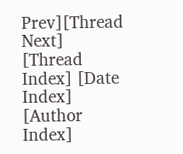Prev][Thread Next]   [Thread Index] [Date Index] [Author Index]